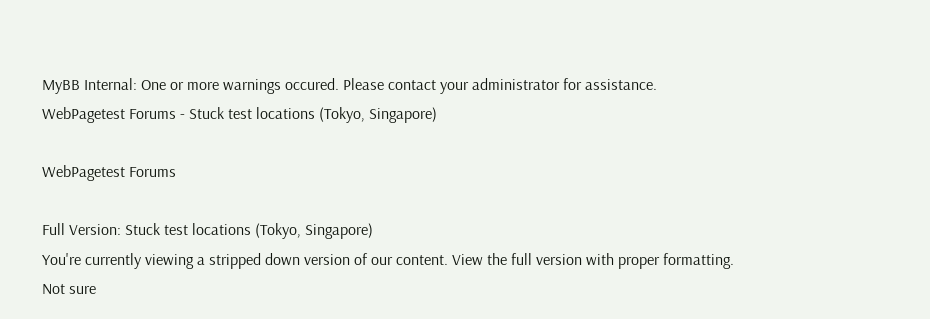MyBB Internal: One or more warnings occured. Please contact your administrator for assistance.
WebPagetest Forums - Stuck test locations (Tokyo, Singapore)

WebPagetest Forums

Full Version: Stuck test locations (Tokyo, Singapore)
You're currently viewing a stripped down version of our content. View the full version with proper formatting.
Not sure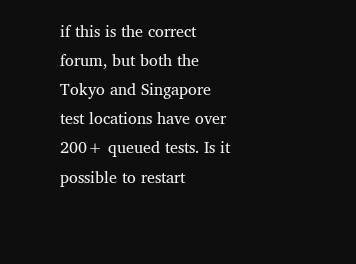if this is the correct forum, but both the Tokyo and Singapore test locations have over 200+ queued tests. Is it possible to restart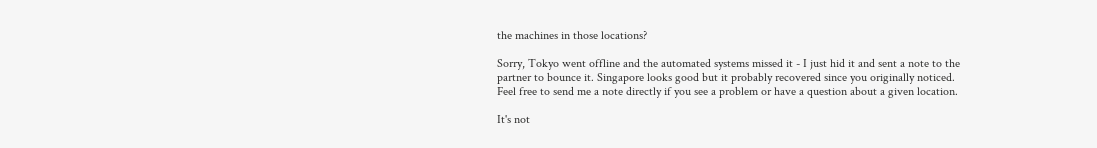the machines in those locations?

Sorry, Tokyo went offline and the automated systems missed it - I just hid it and sent a note to the partner to bounce it. Singapore looks good but it probably recovered since you originally noticed. Feel free to send me a note directly if you see a problem or have a question about a given location.

It's not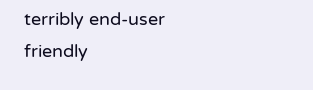terribly end-user friendly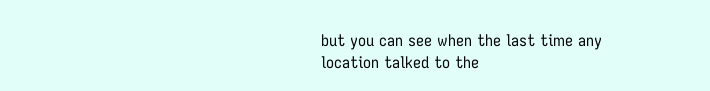but you can see when the last time any location talked to the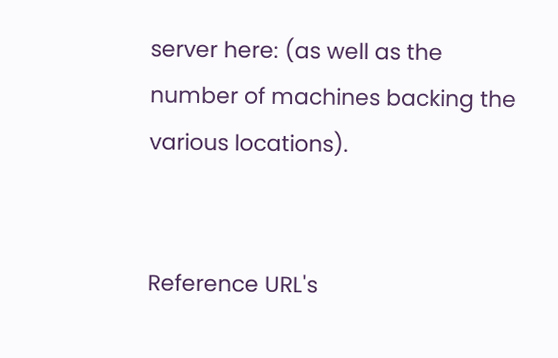server here: (as well as the number of machines backing the various locations).


Reference URL's